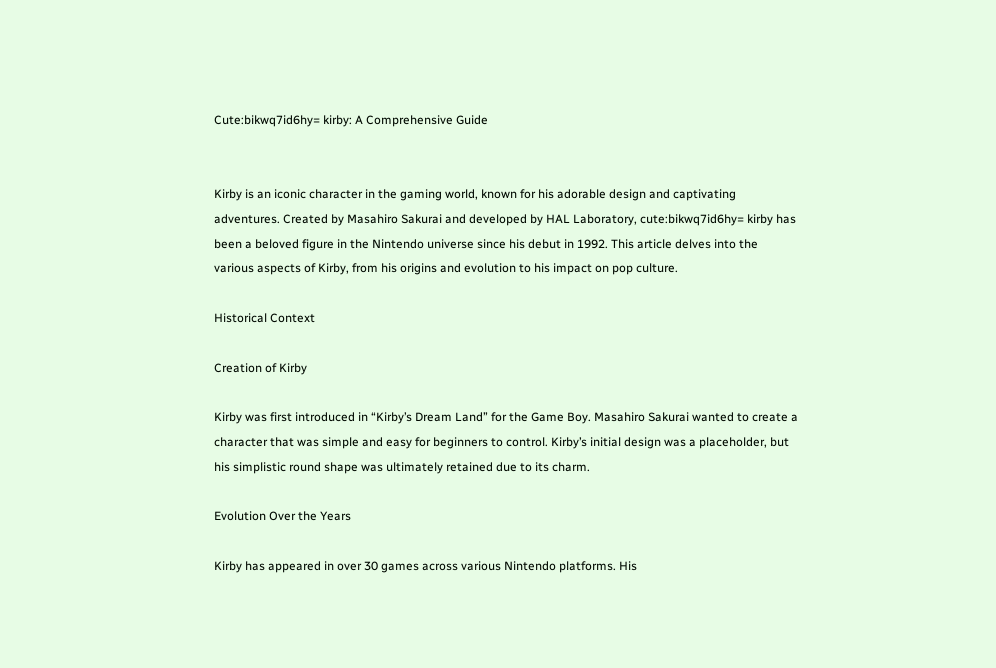Cute:bikwq7id6hy= kirby: A Comprehensive Guide


Kirby is an iconic character in the gaming world, known for his adorable design and captivating adventures. Created by Masahiro Sakurai and developed by HAL Laboratory, cute:bikwq7id6hy= kirby has been a beloved figure in the Nintendo universe since his debut in 1992. This article delves into the various aspects of Kirby, from his origins and evolution to his impact on pop culture.

Historical Context

Creation of Kirby

Kirby was first introduced in “Kirby’s Dream Land” for the Game Boy. Masahiro Sakurai wanted to create a character that was simple and easy for beginners to control. Kirby’s initial design was a placeholder, but his simplistic round shape was ultimately retained due to its charm.

Evolution Over the Years

Kirby has appeared in over 30 games across various Nintendo platforms. His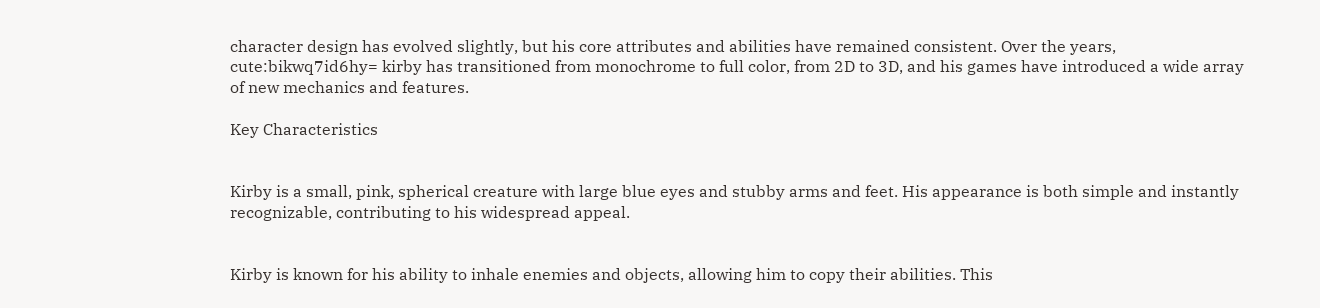character design has evolved slightly, but his core attributes and abilities have remained consistent. Over the years, cute:bikwq7id6hy= kirby has transitioned from monochrome to full color, from 2D to 3D, and his games have introduced a wide array of new mechanics and features.

Key Characteristics


Kirby is a small, pink, spherical creature with large blue eyes and stubby arms and feet. His appearance is both simple and instantly recognizable, contributing to his widespread appeal.


Kirby is known for his ability to inhale enemies and objects, allowing him to copy their abilities. This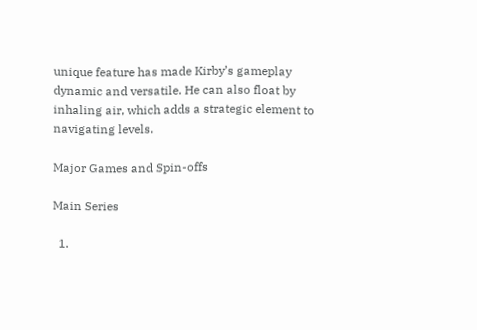unique feature has made Kirby’s gameplay dynamic and versatile. He can also float by inhaling air, which adds a strategic element to navigating levels.

Major Games and Spin-offs

Main Series

  1.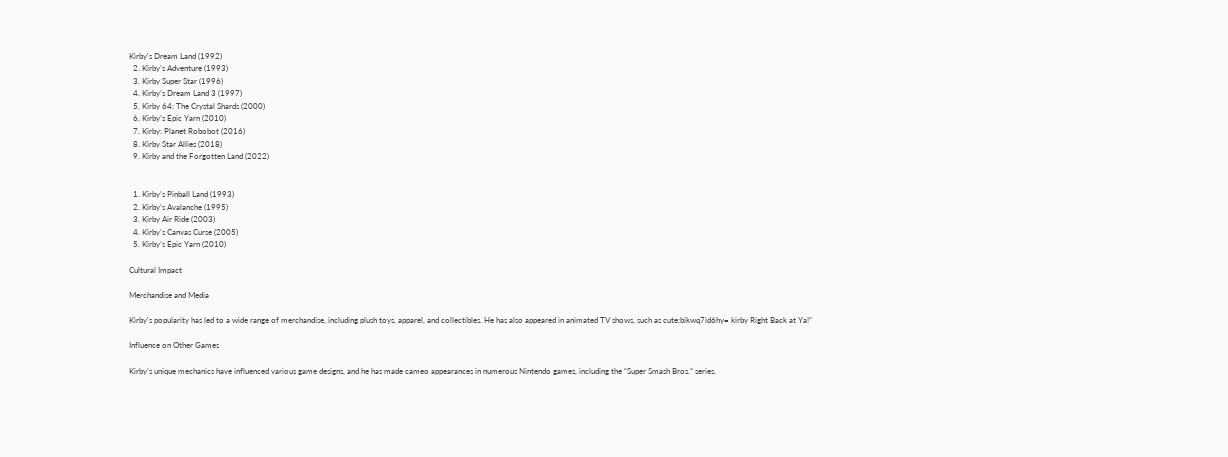Kirby’s Dream Land (1992)
  2. Kirby’s Adventure (1993)
  3. Kirby Super Star (1996)
  4. Kirby’s Dream Land 3 (1997)
  5. Kirby 64: The Crystal Shards (2000)
  6. Kirby’s Epic Yarn (2010)
  7. Kirby: Planet Robobot (2016)
  8. Kirby Star Allies (2018)
  9. Kirby and the Forgotten Land (2022)


  1. Kirby’s Pinball Land (1993)
  2. Kirby’s Avalanche (1995)
  3. Kirby Air Ride (2003)
  4. Kirby’s Canvas Curse (2005)
  5. Kirby’s Epic Yarn (2010)

Cultural Impact

Merchandise and Media

Kirby’s popularity has led to a wide range of merchandise, including plush toys, apparel, and collectibles. He has also appeared in animated TV shows, such as cute:bikwq7id6hy= kirby Right Back at Ya!”

Influence on Other Games

Kirby’s unique mechanics have influenced various game designs, and he has made cameo appearances in numerous Nintendo games, including the “Super Smash Bros.” series.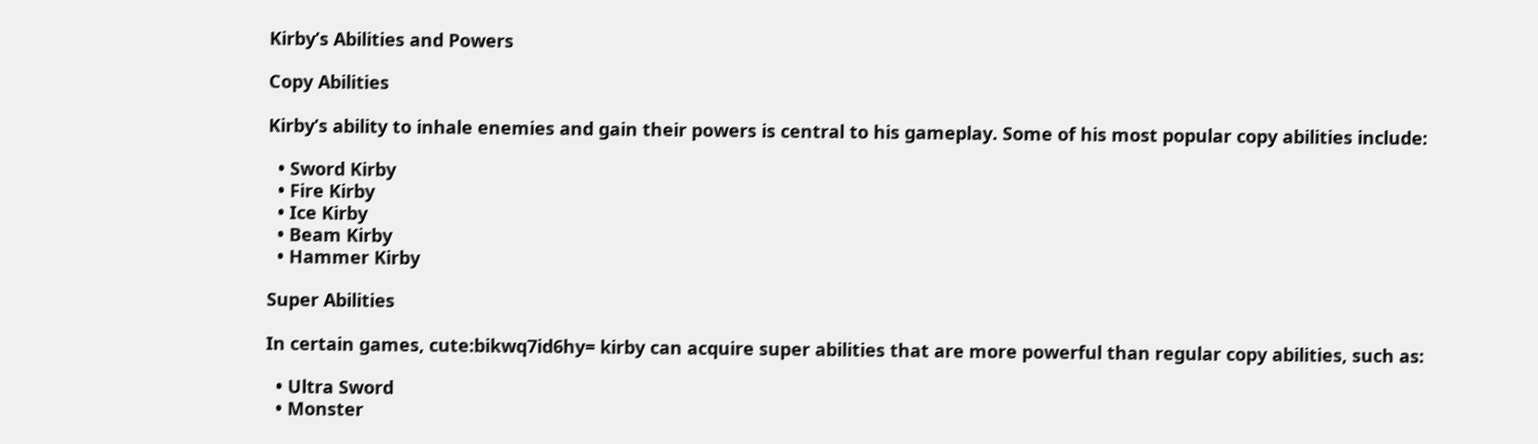Kirby’s Abilities and Powers

Copy Abilities

Kirby’s ability to inhale enemies and gain their powers is central to his gameplay. Some of his most popular copy abilities include:

  • Sword Kirby
  • Fire Kirby
  • Ice Kirby
  • Beam Kirby
  • Hammer Kirby

Super Abilities

In certain games, cute:bikwq7id6hy= kirby can acquire super abilities that are more powerful than regular copy abilities, such as:

  • Ultra Sword
  • Monster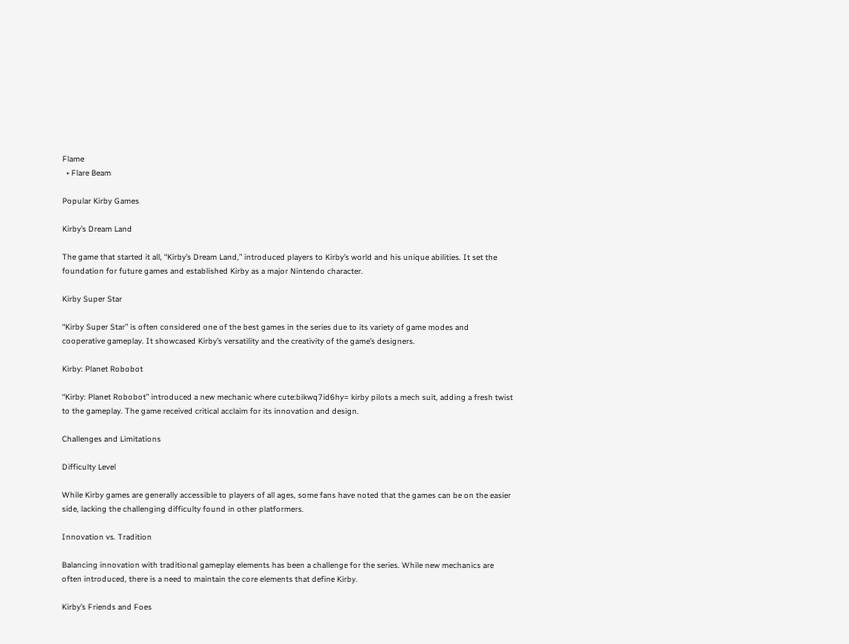Flame
  • Flare Beam

Popular Kirby Games

Kirby’s Dream Land

The game that started it all, “Kirby’s Dream Land,” introduced players to Kirby’s world and his unique abilities. It set the foundation for future games and established Kirby as a major Nintendo character.

Kirby Super Star

“Kirby Super Star” is often considered one of the best games in the series due to its variety of game modes and cooperative gameplay. It showcased Kirby’s versatility and the creativity of the game’s designers.

Kirby: Planet Robobot

“Kirby: Planet Robobot” introduced a new mechanic where cute:bikwq7id6hy= kirby pilots a mech suit, adding a fresh twist to the gameplay. The game received critical acclaim for its innovation and design.

Challenges and Limitations

Difficulty Level

While Kirby games are generally accessible to players of all ages, some fans have noted that the games can be on the easier side, lacking the challenging difficulty found in other platformers.

Innovation vs. Tradition

Balancing innovation with traditional gameplay elements has been a challenge for the series. While new mechanics are often introduced, there is a need to maintain the core elements that define Kirby.

Kirby’s Friends and Foes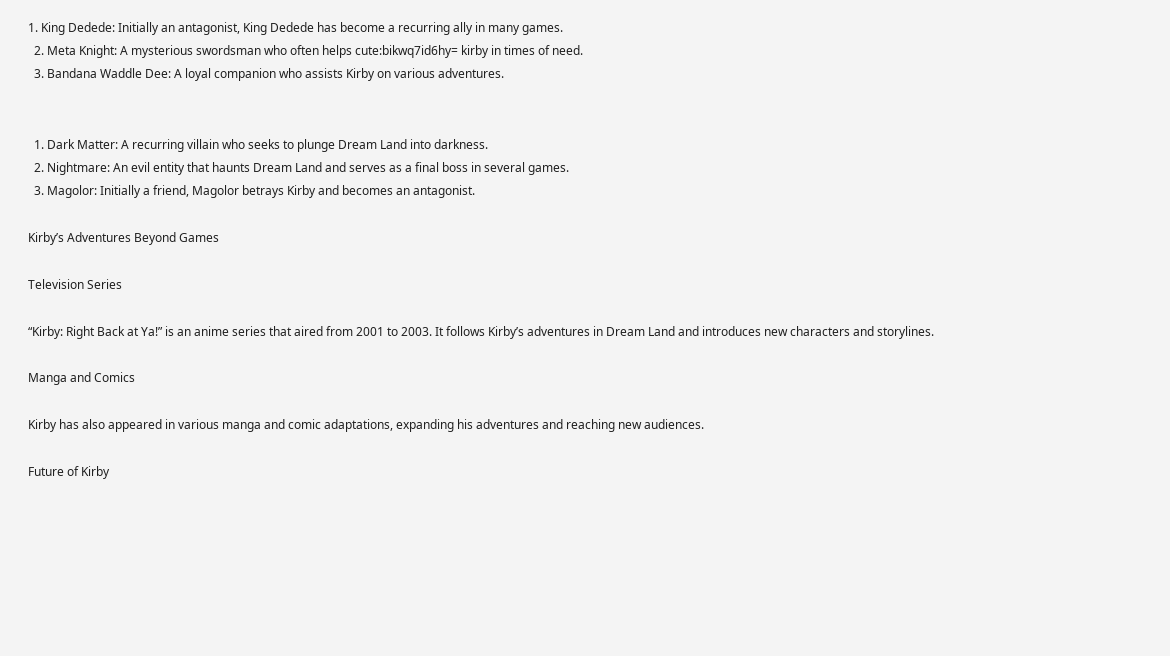1. King Dedede: Initially an antagonist, King Dedede has become a recurring ally in many games.
  2. Meta Knight: A mysterious swordsman who often helps cute:bikwq7id6hy= kirby in times of need.
  3. Bandana Waddle Dee: A loyal companion who assists Kirby on various adventures.


  1. Dark Matter: A recurring villain who seeks to plunge Dream Land into darkness.
  2. Nightmare: An evil entity that haunts Dream Land and serves as a final boss in several games.
  3. Magolor: Initially a friend, Magolor betrays Kirby and becomes an antagonist.

Kirby’s Adventures Beyond Games

Television Series

“Kirby: Right Back at Ya!” is an anime series that aired from 2001 to 2003. It follows Kirby’s adventures in Dream Land and introduces new characters and storylines.

Manga and Comics

Kirby has also appeared in various manga and comic adaptations, expanding his adventures and reaching new audiences.

Future of Kirby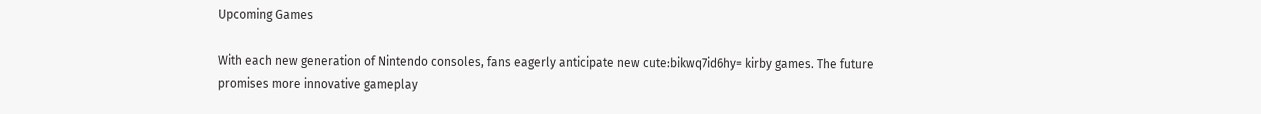Upcoming Games

With each new generation of Nintendo consoles, fans eagerly anticipate new cute:bikwq7id6hy= kirby games. The future promises more innovative gameplay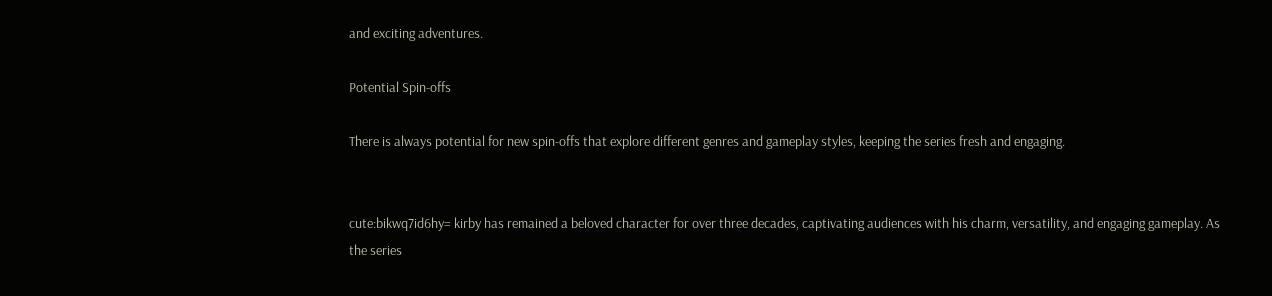and exciting adventures.

Potential Spin-offs

There is always potential for new spin-offs that explore different genres and gameplay styles, keeping the series fresh and engaging.


cute:bikwq7id6hy= kirby has remained a beloved character for over three decades, captivating audiences with his charm, versatility, and engaging gameplay. As the series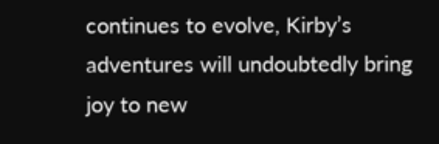continues to evolve, Kirby’s adventures will undoubtedly bring joy to new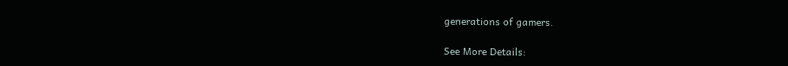generations of gamers.

See More Details: